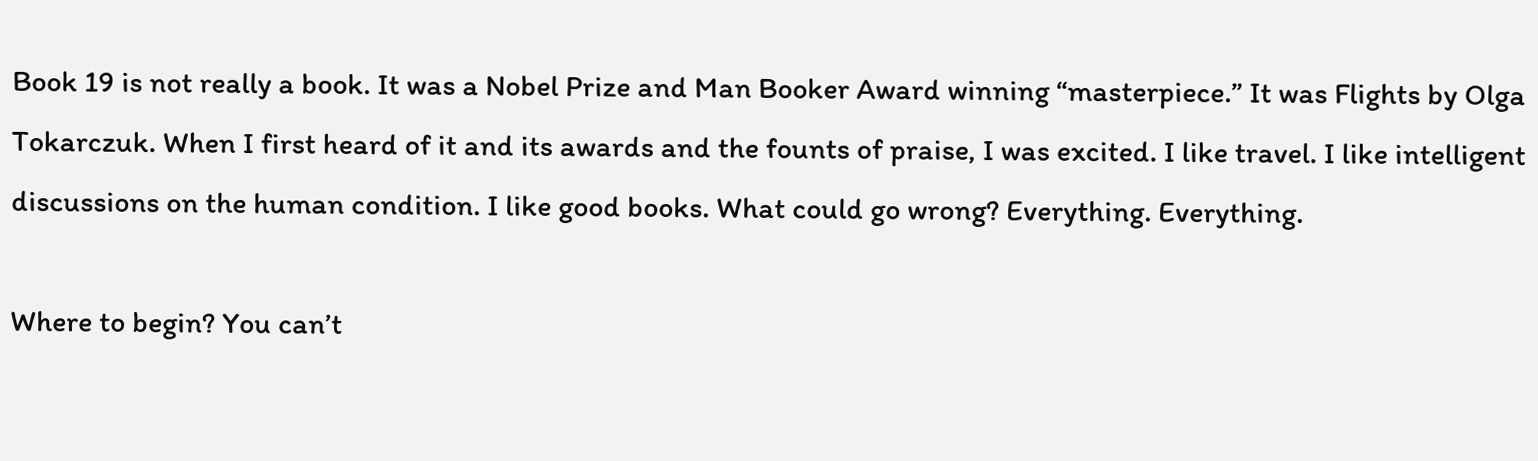Book 19 is not really a book. It was a Nobel Prize and Man Booker Award winning “masterpiece.” It was Flights by Olga Tokarczuk. When I first heard of it and its awards and the founts of praise, I was excited. I like travel. I like intelligent discussions on the human condition. I like good books. What could go wrong? Everything. Everything.

Where to begin? You can’t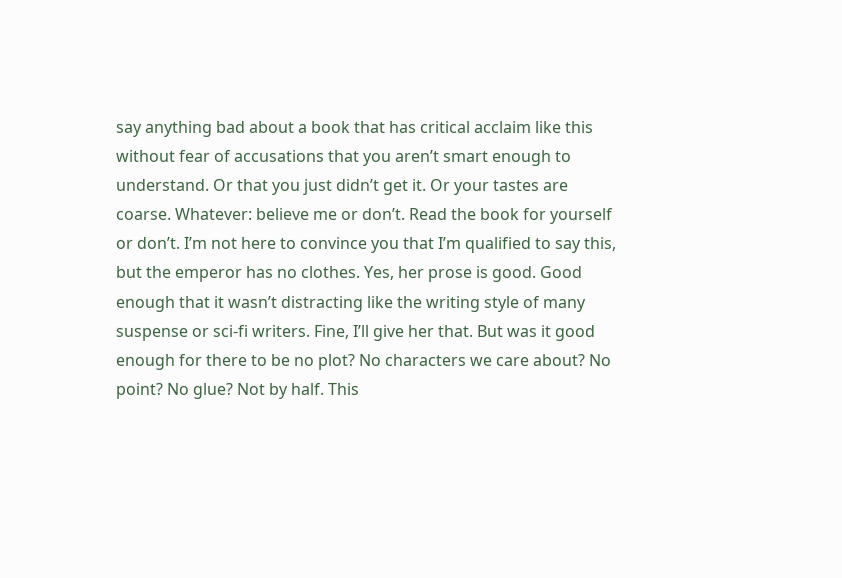say anything bad about a book that has critical acclaim like this without fear of accusations that you aren’t smart enough to understand. Or that you just didn’t get it. Or your tastes are coarse. Whatever: believe me or don’t. Read the book for yourself or don’t. I’m not here to convince you that I’m qualified to say this, but the emperor has no clothes. Yes, her prose is good. Good enough that it wasn’t distracting like the writing style of many suspense or sci-fi writers. Fine, I’ll give her that. But was it good enough for there to be no plot? No characters we care about? No point? No glue? Not by half. This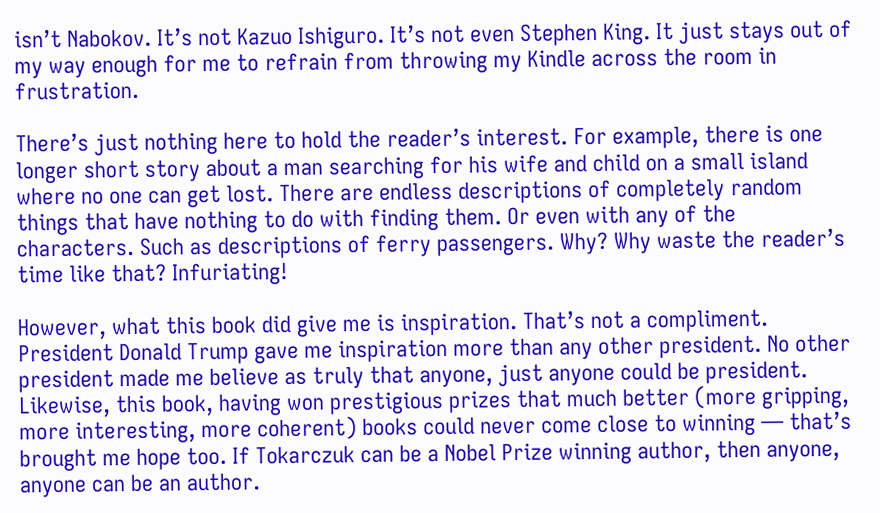isn’t Nabokov. It’s not Kazuo Ishiguro. It’s not even Stephen King. It just stays out of my way enough for me to refrain from throwing my Kindle across the room in frustration.

There’s just nothing here to hold the reader’s interest. For example, there is one longer short story about a man searching for his wife and child on a small island where no one can get lost. There are endless descriptions of completely random things that have nothing to do with finding them. Or even with any of the characters. Such as descriptions of ferry passengers. Why? Why waste the reader’s time like that? Infuriating!

However, what this book did give me is inspiration. That’s not a compliment. President Donald Trump gave me inspiration more than any other president. No other president made me believe as truly that anyone, just anyone could be president. Likewise, this book, having won prestigious prizes that much better (more gripping, more interesting, more coherent) books could never come close to winning — that’s brought me hope too. If Tokarczuk can be a Nobel Prize winning author, then anyone, anyone can be an author.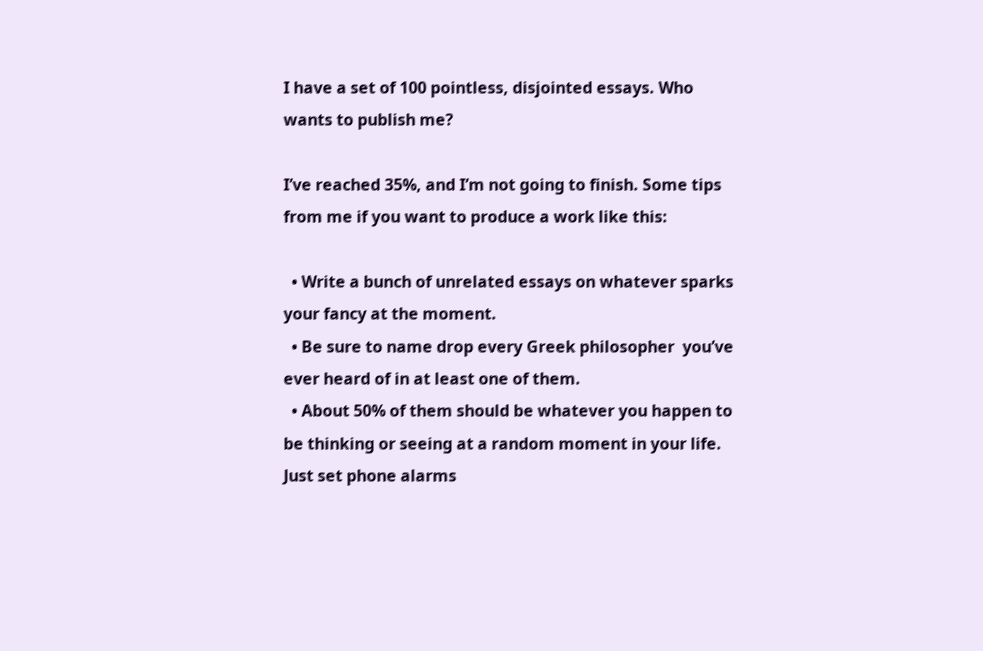I have a set of 100 pointless, disjointed essays. Who wants to publish me?

I’ve reached 35%, and I’m not going to finish. Some tips from me if you want to produce a work like this:

  • Write a bunch of unrelated essays on whatever sparks your fancy at the moment.
  • Be sure to name drop every Greek philosopher  you’ve ever heard of in at least one of them.
  • About 50% of them should be whatever you happen to be thinking or seeing at a random moment in your life. Just set phone alarms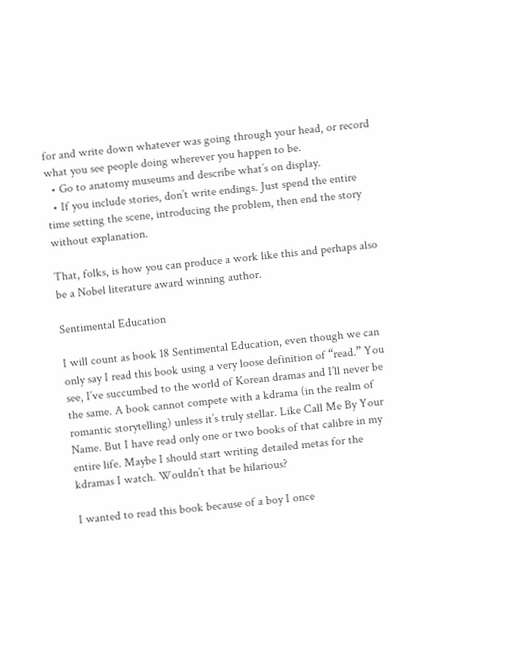for and write down whatever was going through your head, or record what you see people doing wherever you happen to be.
  • Go to anatomy museums and describe what’s on display.
  • If you include stories, don’t write endings. Just spend the entire time setting the scene, introducing the problem, then end the story without explanation.

That, folks, is how you can produce a work like this and perhaps also be a Nobel literature award winning author.

Sentimental Education

I will count as book 18 Sentimental Education, even though we can only say I read this book using a very loose definition of “read.” You see, I’ve succumbed to the world of Korean dramas and I’ll never be the same. A book cannot compete with a kdrama (in the realm of romantic storytelling) unless it’s truly stellar. Like Call Me By Your Name. But I have read only one or two books of that calibre in my entire life. Maybe I should start writing detailed metas for the kdramas I watch. Wouldn’t that be hilarious?

I wanted to read this book because of a boy I once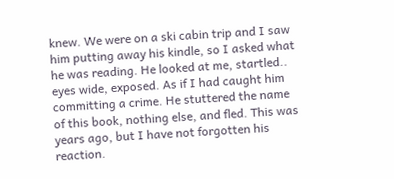knew. We were on a ski cabin trip and I saw him putting away his kindle, so I asked what he was reading. He looked at me, startled.. eyes wide, exposed. As if I had caught him committing a crime. He stuttered the name of this book, nothing else, and fled. This was years ago, but I have not forgotten his reaction.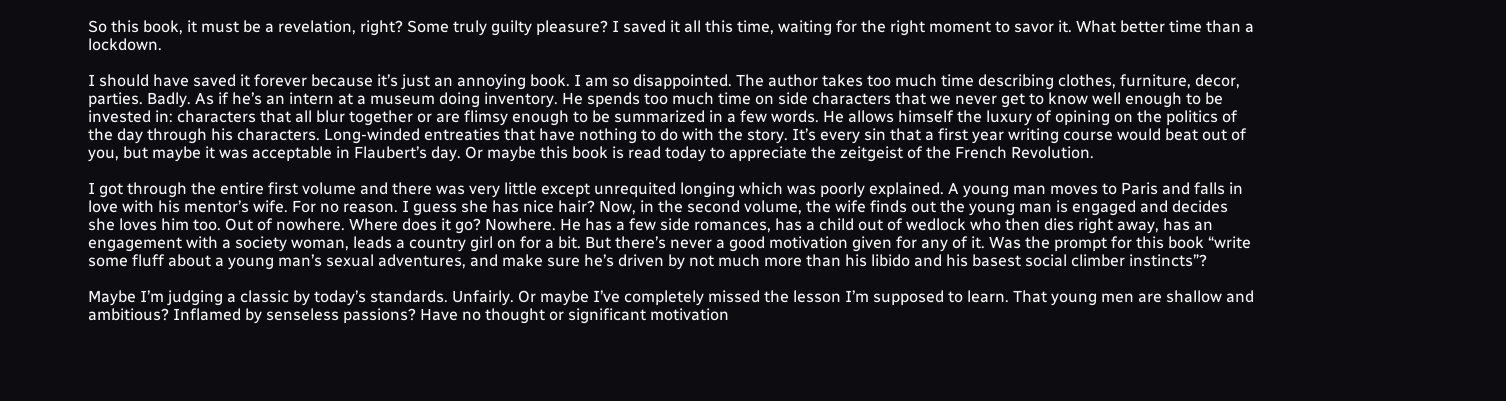So this book, it must be a revelation, right? Some truly guilty pleasure? I saved it all this time, waiting for the right moment to savor it. What better time than a lockdown.

I should have saved it forever because it’s just an annoying book. I am so disappointed. The author takes too much time describing clothes, furniture, decor, parties. Badly. As if he’s an intern at a museum doing inventory. He spends too much time on side characters that we never get to know well enough to be invested in: characters that all blur together or are flimsy enough to be summarized in a few words. He allows himself the luxury of opining on the politics of the day through his characters. Long-winded entreaties that have nothing to do with the story. It’s every sin that a first year writing course would beat out of you, but maybe it was acceptable in Flaubert’s day. Or maybe this book is read today to appreciate the zeitgeist of the French Revolution.

I got through the entire first volume and there was very little except unrequited longing which was poorly explained. A young man moves to Paris and falls in love with his mentor’s wife. For no reason. I guess she has nice hair? Now, in the second volume, the wife finds out the young man is engaged and decides she loves him too. Out of nowhere. Where does it go? Nowhere. He has a few side romances, has a child out of wedlock who then dies right away, has an engagement with a society woman, leads a country girl on for a bit. But there’s never a good motivation given for any of it. Was the prompt for this book “write some fluff about a young man’s sexual adventures, and make sure he’s driven by not much more than his libido and his basest social climber instincts”?

Maybe I’m judging a classic by today’s standards. Unfairly. Or maybe I’ve completely missed the lesson I’m supposed to learn. That young men are shallow and ambitious? Inflamed by senseless passions? Have no thought or significant motivation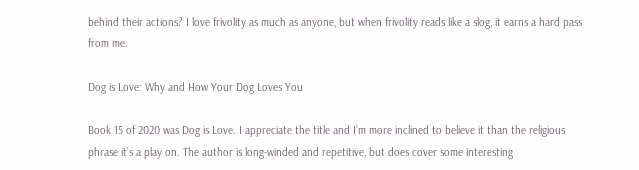behind their actions? I love frivolity as much as anyone, but when frivolity reads like a slog, it earns a hard pass from me.

Dog is Love: Why and How Your Dog Loves You

Book 15 of 2020 was Dog is Love. I appreciate the title and I’m more inclined to believe it than the religious phrase it’s a play on. The author is long-winded and repetitive, but does cover some interesting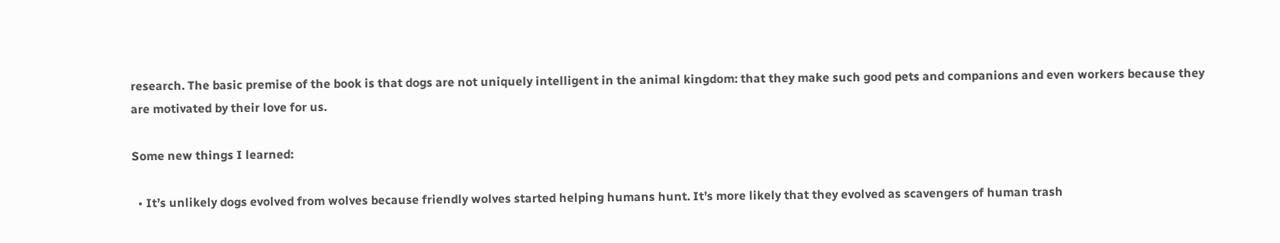research. The basic premise of the book is that dogs are not uniquely intelligent in the animal kingdom: that they make such good pets and companions and even workers because they are motivated by their love for us.

Some new things I learned:

  • It’s unlikely dogs evolved from wolves because friendly wolves started helping humans hunt. It’s more likely that they evolved as scavengers of human trash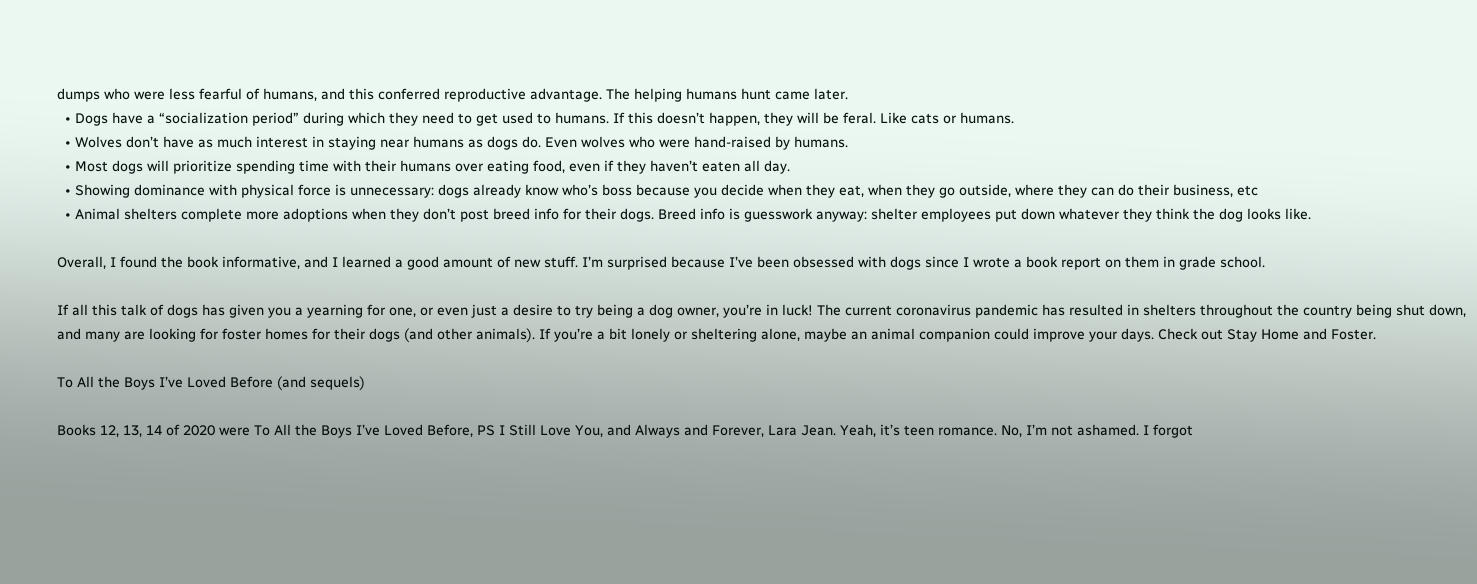dumps who were less fearful of humans, and this conferred reproductive advantage. The helping humans hunt came later.
  • Dogs have a “socialization period” during which they need to get used to humans. If this doesn’t happen, they will be feral. Like cats or humans.
  • Wolves don’t have as much interest in staying near humans as dogs do. Even wolves who were hand-raised by humans.
  • Most dogs will prioritize spending time with their humans over eating food, even if they haven’t eaten all day.
  • Showing dominance with physical force is unnecessary: dogs already know who’s boss because you decide when they eat, when they go outside, where they can do their business, etc
  • Animal shelters complete more adoptions when they don’t post breed info for their dogs. Breed info is guesswork anyway: shelter employees put down whatever they think the dog looks like.

Overall, I found the book informative, and I learned a good amount of new stuff. I’m surprised because I’ve been obsessed with dogs since I wrote a book report on them in grade school.

If all this talk of dogs has given you a yearning for one, or even just a desire to try being a dog owner, you’re in luck! The current coronavirus pandemic has resulted in shelters throughout the country being shut down, and many are looking for foster homes for their dogs (and other animals). If you’re a bit lonely or sheltering alone, maybe an animal companion could improve your days. Check out Stay Home and Foster.

To All the Boys I’ve Loved Before (and sequels)

Books 12, 13, 14 of 2020 were To All the Boys I’ve Loved Before, PS I Still Love You, and Always and Forever, Lara Jean. Yeah, it’s teen romance. No, I’m not ashamed. I forgot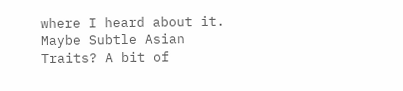where I heard about it. Maybe Subtle Asian Traits? A bit of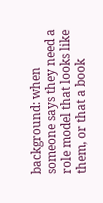background: when someone says they need a role model that looks like them, or that a book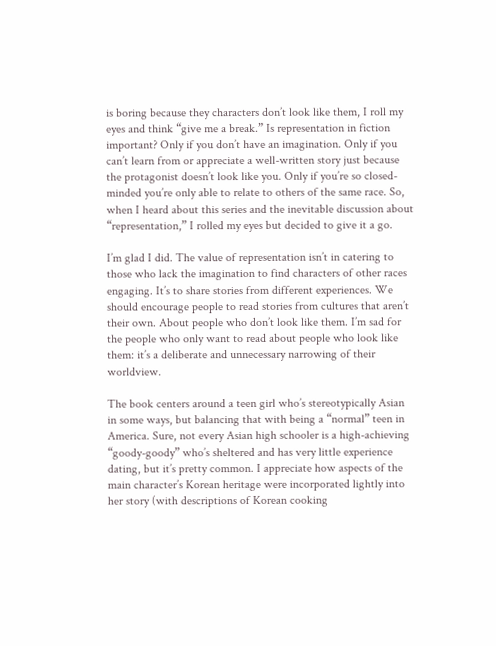is boring because they characters don’t look like them, I roll my eyes and think “give me a break.” Is representation in fiction important? Only if you don’t have an imagination. Only if you can’t learn from or appreciate a well-written story just because the protagonist doesn’t look like you. Only if you’re so closed-minded you’re only able to relate to others of the same race. So, when I heard about this series and the inevitable discussion about “representation,” I rolled my eyes but decided to give it a go.

I’m glad I did. The value of representation isn’t in catering to those who lack the imagination to find characters of other races engaging. It’s to share stories from different experiences. We should encourage people to read stories from cultures that aren’t their own. About people who don’t look like them. I’m sad for the people who only want to read about people who look like them: it’s a deliberate and unnecessary narrowing of their worldview.

The book centers around a teen girl who’s stereotypically Asian in some ways, but balancing that with being a “normal” teen in America. Sure, not every Asian high schooler is a high-achieving “goody-goody” who’s sheltered and has very little experience dating, but it’s pretty common. I appreciate how aspects of the main character’s Korean heritage were incorporated lightly into her story (with descriptions of Korean cooking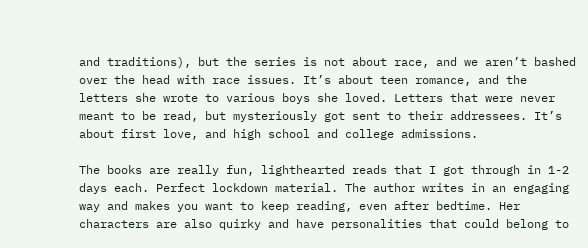and traditions), but the series is not about race, and we aren’t bashed over the head with race issues. It’s about teen romance, and the letters she wrote to various boys she loved. Letters that were never meant to be read, but mysteriously got sent to their addressees. It’s about first love, and high school and college admissions.

The books are really fun, lighthearted reads that I got through in 1-2 days each. Perfect lockdown material. The author writes in an engaging way and makes you want to keep reading, even after bedtime. Her characters are also quirky and have personalities that could belong to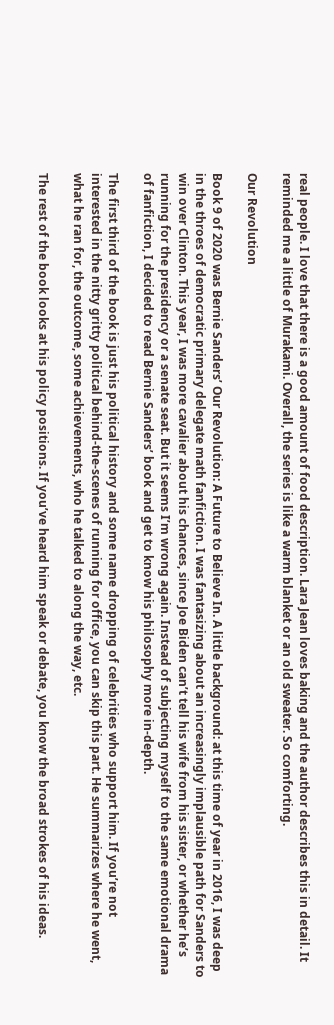real people. I love that there is a good amount of food description. Lara Jean loves baking and the author describes this in detail. It reminded me a little of Murakami. Overall, the series is like a warm blanket or an old sweater. So comforting.

Our Revolution

Book 9 of 2020 was Bernie Sanders’ Our Revolution: A Future to Believe In. A little background: at this time of year in 2016, I was deep in the throes of democratic primary delegate math fanfiction. I was fantasizing about an increasingly implausible path for Sanders to win over Clinton. This year, I was more cavalier about his chances, since Joe Biden can’t tell his wife from his sister, or whether he’s running for the presidency or a senate seat. But it seems I’m wrong again. Instead of subjecting myself to the same emotional drama of fanfiction, I decided to read Bernie Sanders’ book and get to know his philosophy more in-depth.

The first third of the book is just his political history and some name dropping of celebrities who support him. If you’re not interested in the nitty gritty political behind-the-scenes of running for office, you can skip this part. He summarizes where he went, what he ran for, the outcome, some achievements, who he talked to along the way, etc.

The rest of the book looks at his policy positions. If you’ve heard him speak or debate, you know the broad strokes of his ideas.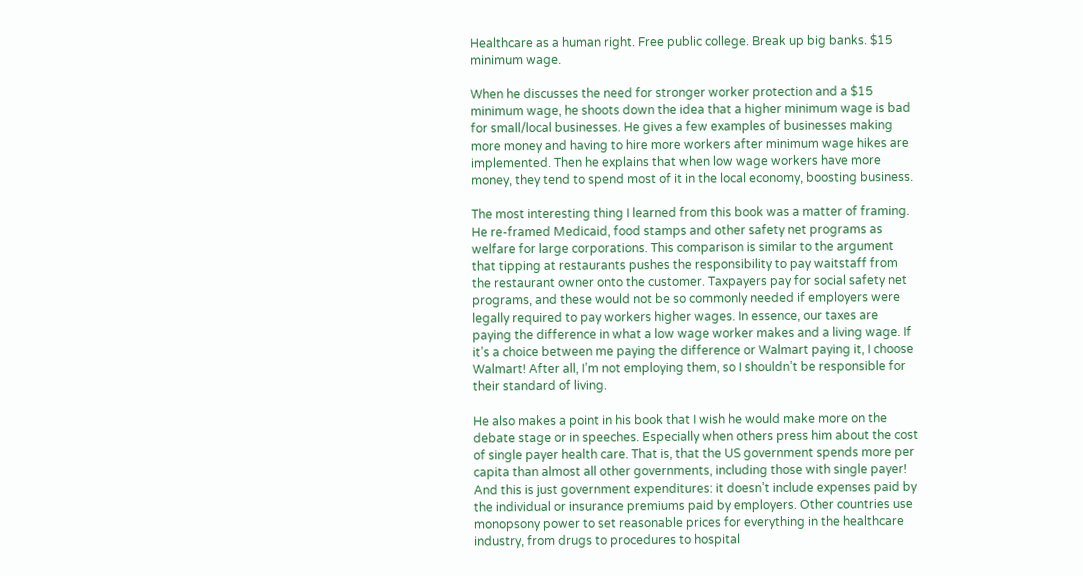Healthcare as a human right. Free public college. Break up big banks. $15 minimum wage.

When he discusses the need for stronger worker protection and a $15 minimum wage, he shoots down the idea that a higher minimum wage is bad for small/local businesses. He gives a few examples of businesses making more money and having to hire more workers after minimum wage hikes are implemented. Then he explains that when low wage workers have more money, they tend to spend most of it in the local economy, boosting business.

The most interesting thing I learned from this book was a matter of framing. He re-framed Medicaid, food stamps and other safety net programs as welfare for large corporations. This comparison is similar to the argument that tipping at restaurants pushes the responsibility to pay waitstaff from the restaurant owner onto the customer. Taxpayers pay for social safety net programs, and these would not be so commonly needed if employers were legally required to pay workers higher wages. In essence, our taxes are paying the difference in what a low wage worker makes and a living wage. If it’s a choice between me paying the difference or Walmart paying it, I choose Walmart! After all, I’m not employing them, so I shouldn’t be responsible for their standard of living.

He also makes a point in his book that I wish he would make more on the debate stage or in speeches. Especially when others press him about the cost of single payer health care. That is, that the US government spends more per capita than almost all other governments, including those with single payer! And this is just government expenditures: it doesn’t include expenses paid by the individual or insurance premiums paid by employers. Other countries use monopsony power to set reasonable prices for everything in the healthcare industry, from drugs to procedures to hospital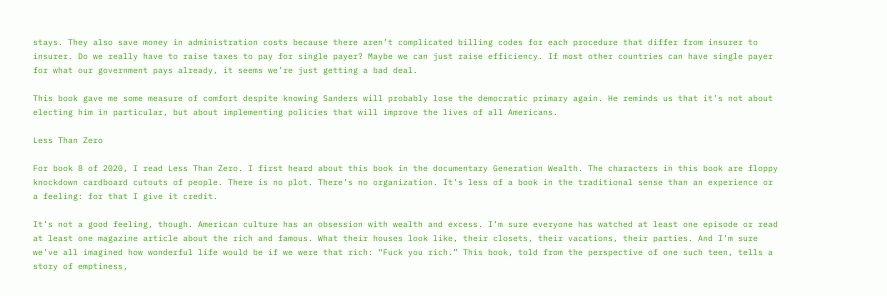stays. They also save money in administration costs because there aren’t complicated billing codes for each procedure that differ from insurer to insurer. Do we really have to raise taxes to pay for single payer? Maybe we can just raise efficiency. If most other countries can have single payer for what our government pays already, it seems we’re just getting a bad deal.

This book gave me some measure of comfort despite knowing Sanders will probably lose the democratic primary again. He reminds us that it’s not about electing him in particular, but about implementing policies that will improve the lives of all Americans.

Less Than Zero

For book 8 of 2020, I read Less Than Zero. I first heard about this book in the documentary Generation Wealth. The characters in this book are floppy knockdown cardboard cutouts of people. There is no plot. There’s no organization. It’s less of a book in the traditional sense than an experience or a feeling: for that I give it credit.

It’s not a good feeling, though. American culture has an obsession with wealth and excess. I’m sure everyone has watched at least one episode or read at least one magazine article about the rich and famous. What their houses look like, their closets, their vacations, their parties. And I’m sure we’ve all imagined how wonderful life would be if we were that rich: “Fuck you rich.” This book, told from the perspective of one such teen, tells a story of emptiness,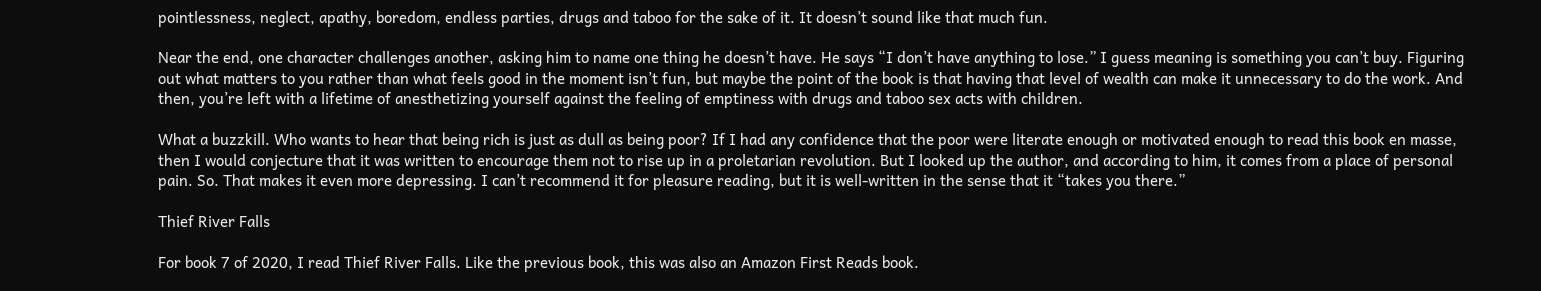pointlessness, neglect, apathy, boredom, endless parties, drugs and taboo for the sake of it. It doesn’t sound like that much fun.

Near the end, one character challenges another, asking him to name one thing he doesn’t have. He says “I don’t have anything to lose.” I guess meaning is something you can’t buy. Figuring out what matters to you rather than what feels good in the moment isn’t fun, but maybe the point of the book is that having that level of wealth can make it unnecessary to do the work. And then, you’re left with a lifetime of anesthetizing yourself against the feeling of emptiness with drugs and taboo sex acts with children.

What a buzzkill. Who wants to hear that being rich is just as dull as being poor? If I had any confidence that the poor were literate enough or motivated enough to read this book en masse, then I would conjecture that it was written to encourage them not to rise up in a proletarian revolution. But I looked up the author, and according to him, it comes from a place of personal pain. So. That makes it even more depressing. I can’t recommend it for pleasure reading, but it is well-written in the sense that it “takes you there.”

Thief River Falls

For book 7 of 2020, I read Thief River Falls. Like the previous book, this was also an Amazon First Reads book.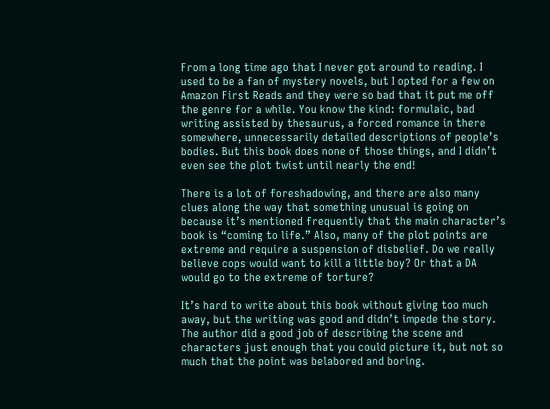From a long time ago that I never got around to reading. I used to be a fan of mystery novels, but I opted for a few on Amazon First Reads and they were so bad that it put me off the genre for a while. You know the kind: formulaic, bad writing assisted by thesaurus, a forced romance in there somewhere, unnecessarily detailed descriptions of people’s bodies. But this book does none of those things, and I didn’t even see the plot twist until nearly the end!

There is a lot of foreshadowing, and there are also many clues along the way that something unusual is going on because it’s mentioned frequently that the main character’s book is “coming to life.” Also, many of the plot points are extreme and require a suspension of disbelief. Do we really believe cops would want to kill a little boy? Or that a DA would go to the extreme of torture?

It’s hard to write about this book without giving too much away, but the writing was good and didn’t impede the story. The author did a good job of describing the scene and characters just enough that you could picture it, but not so much that the point was belabored and boring.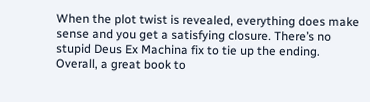When the plot twist is revealed, everything does make sense and you get a satisfying closure. There’s no stupid Deus Ex Machina fix to tie up the ending. Overall, a great book to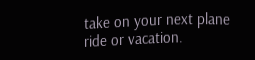take on your next plane ride or vacation.